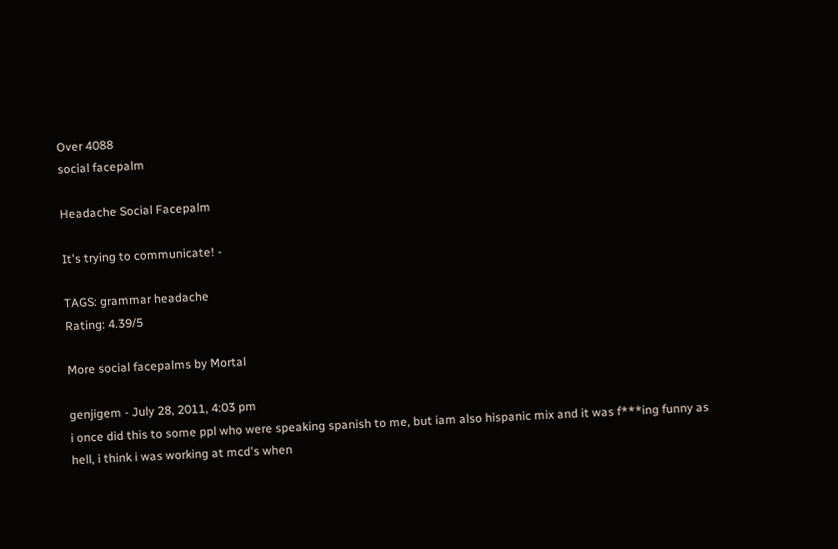Over 4088
social facepalm

Headache Social Facepalm

It's trying to communicate! -

TAGS: grammar headache
Rating: 4.39/5

More social facepalms by Mortal

genjigem - July 28, 2011, 4:03 pm
i once did this to some ppl who were speaking spanish to me, but iam also hispanic mix and it was f***ing funny as hell, i think i was working at mcd's when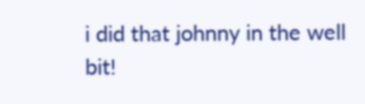i did that johnny in the well bit!